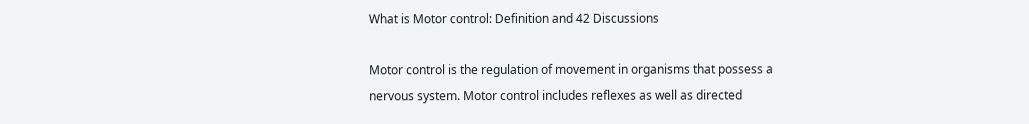What is Motor control: Definition and 42 Discussions

Motor control is the regulation of movement in organisms that possess a nervous system. Motor control includes reflexes as well as directed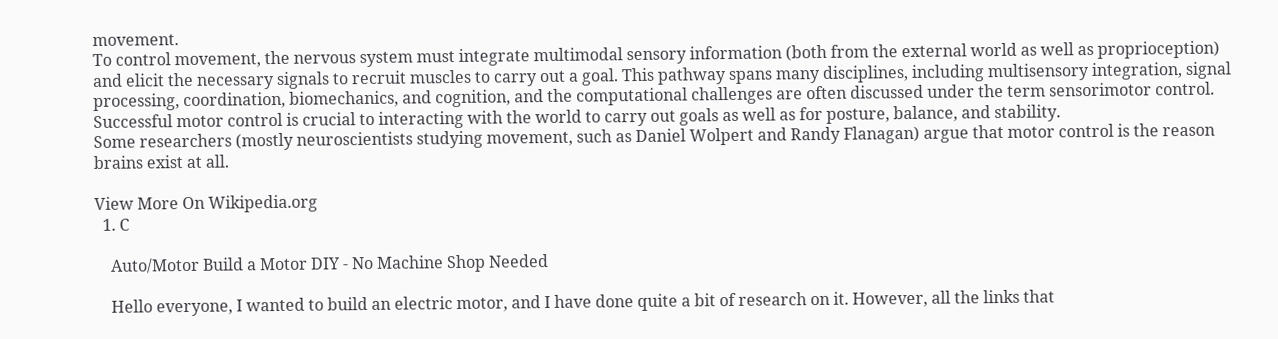movement.
To control movement, the nervous system must integrate multimodal sensory information (both from the external world as well as proprioception) and elicit the necessary signals to recruit muscles to carry out a goal. This pathway spans many disciplines, including multisensory integration, signal processing, coordination, biomechanics, and cognition, and the computational challenges are often discussed under the term sensorimotor control. Successful motor control is crucial to interacting with the world to carry out goals as well as for posture, balance, and stability.
Some researchers (mostly neuroscientists studying movement, such as Daniel Wolpert and Randy Flanagan) argue that motor control is the reason brains exist at all.

View More On Wikipedia.org
  1. C

    Auto/Motor Build a Motor DIY - No Machine Shop Needed

    Hello everyone, I wanted to build an electric motor, and I have done quite a bit of research on it. However, all the links that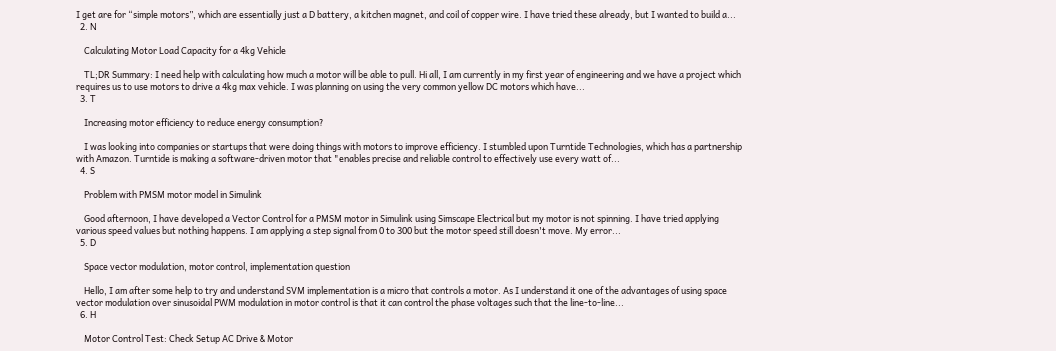I get are for “simple motors”, which are essentially just a D battery, a kitchen magnet, and coil of copper wire. I have tried these already, but I wanted to build a...
  2. N

    Calculating Motor Load Capacity for a 4kg Vehicle

    TL;DR Summary: I need help with calculating how much a motor will be able to pull. Hi all, I am currently in my first year of engineering and we have a project which requires us to use motors to drive a 4kg max vehicle. I was planning on using the very common yellow DC motors which have...
  3. T

    Increasing motor efficiency to reduce energy consumption?

    I was looking into companies or startups that were doing things with motors to improve efficiency. I stumbled upon Turntide Technologies, which has a partnership with Amazon. Turntide is making a software-driven motor that "enables precise and reliable control to effectively use every watt of...
  4. S

    Problem with PMSM motor model in Simulink

    Good afternoon, I have developed a Vector Control for a PMSM motor in Simulink using Simscape Electrical but my motor is not spinning. I have tried applying various speed values but nothing happens. I am applying a step signal from 0 to 300 but the motor speed still doesn't move. My error...
  5. D

    Space vector modulation, motor control, implementation question

    Hello, I am after some help to try and understand SVM implementation is a micro that controls a motor. As I understand it one of the advantages of using space vector modulation over sinusoidal PWM modulation in motor control is that it can control the phase voltages such that the line-to-line...
  6. H

    Motor Control Test: Check Setup AC Drive & Motor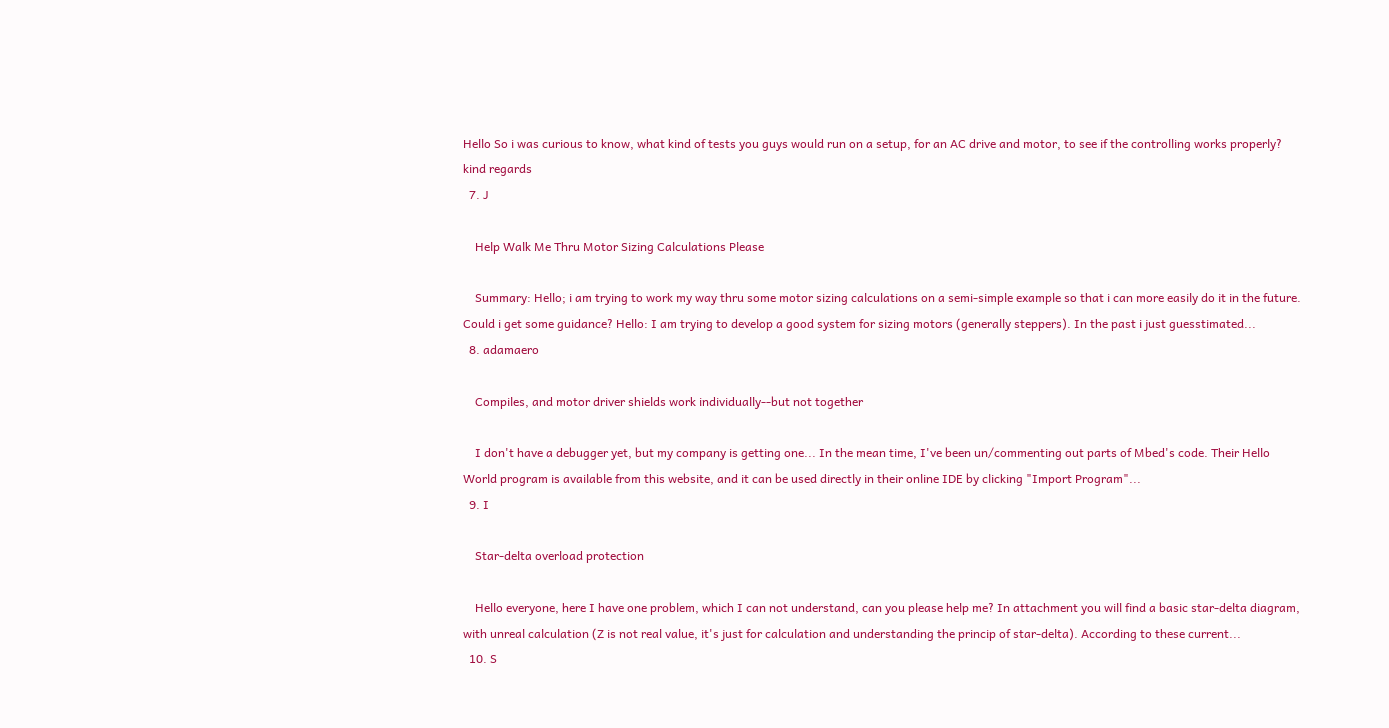Hello So i was curious to know, what kind of tests you guys would run on a setup, for an AC drive and motor, to see if the controlling works properly? kind regards
  7. J

    Help Walk Me Thru Motor Sizing Calculations Please

    Summary: Hello; i am trying to work my way thru some motor sizing calculations on a semi-simple example so that i can more easily do it in the future. Could i get some guidance? Hello: I am trying to develop a good system for sizing motors (generally steppers). In the past i just guesstimated...
  8. adamaero

    Compiles, and motor driver shields work individually--but not together

    I don't have a debugger yet, but my company is getting one... In the mean time, I've been un/commenting out parts of Mbed's code. Their Hello World program is available from this website, and it can be used directly in their online IDE by clicking "Import Program"...
  9. I

    Star-delta overload protection

    Hello everyone, here I have one problem, which I can not understand, can you please help me? In attachment you will find a basic star-delta diagram, with unreal calculation (Z is not real value, it's just for calculation and understanding the princip of star-delta). According to these current...
  10. S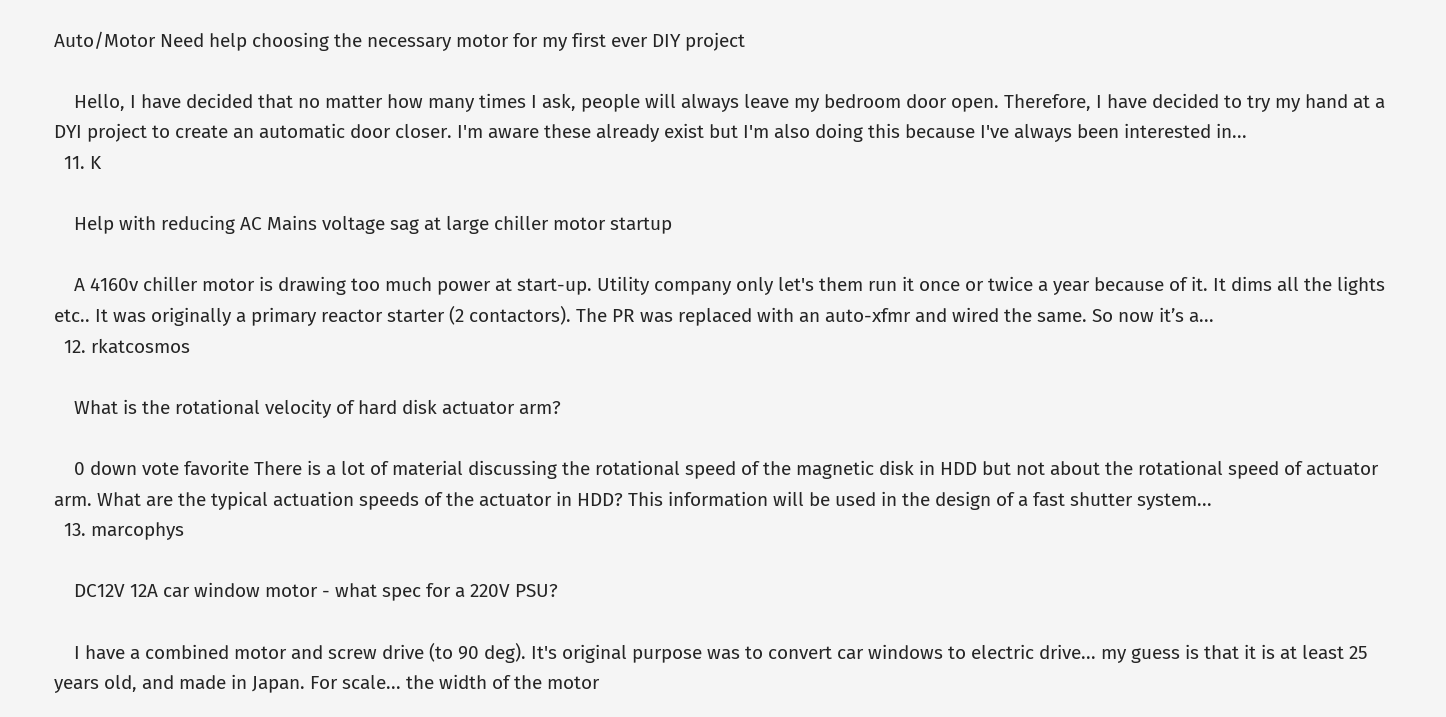Auto/Motor Need help choosing the necessary motor for my first ever DIY project

    Hello, I have decided that no matter how many times I ask, people will always leave my bedroom door open. Therefore, I have decided to try my hand at a DYI project to create an automatic door closer. I'm aware these already exist but I'm also doing this because I've always been interested in...
  11. K

    Help with reducing AC Mains voltage sag at large chiller motor startup

    A 4160v chiller motor is drawing too much power at start-up. Utility company only let's them run it once or twice a year because of it. It dims all the lights etc.. It was originally a primary reactor starter (2 contactors). The PR was replaced with an auto-xfmr and wired the same. So now it’s a...
  12. rkatcosmos

    What is the rotational velocity of hard disk actuator arm?

    0 down vote favorite There is a lot of material discussing the rotational speed of the magnetic disk in HDD but not about the rotational speed of actuator arm. What are the typical actuation speeds of the actuator in HDD? This information will be used in the design of a fast shutter system...
  13. marcophys

    DC12V 12A car window motor - what spec for a 220V PSU?

    I have a combined motor and screw drive (to 90 deg). It's original purpose was to convert car windows to electric drive... my guess is that it is at least 25 years old, and made in Japan. For scale... the width of the motor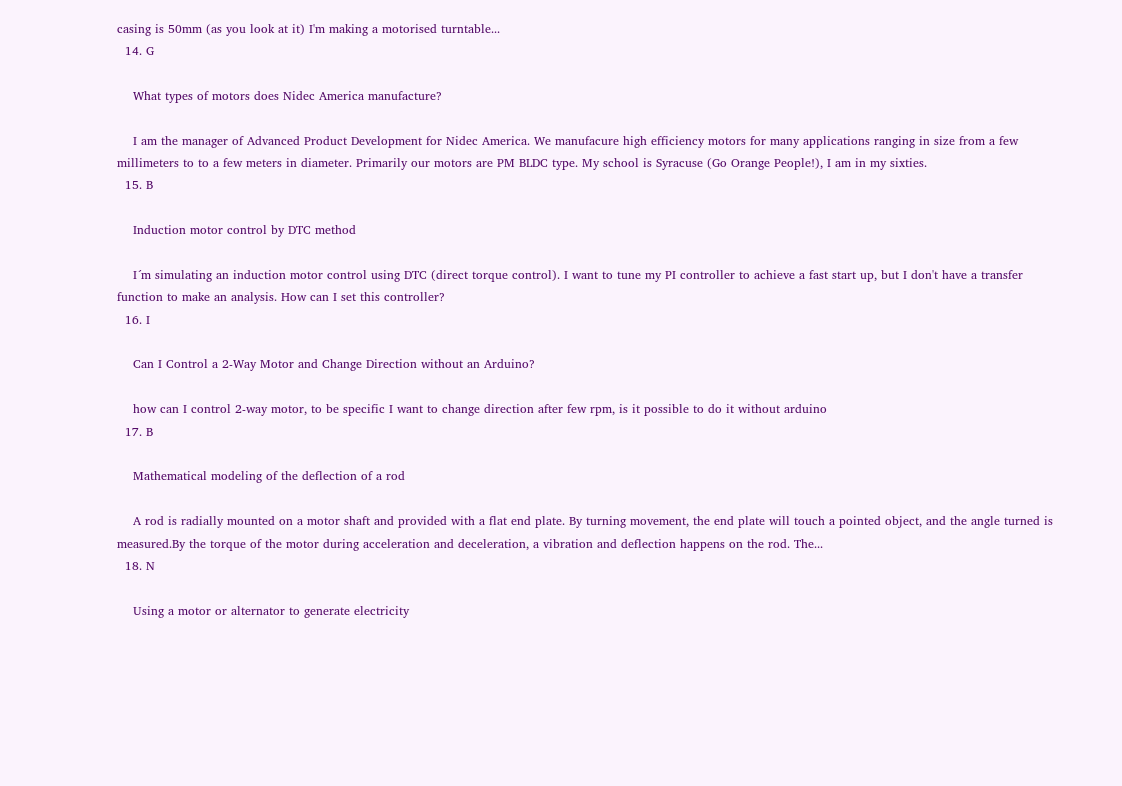casing is 50mm (as you look at it) I'm making a motorised turntable...
  14. G

    What types of motors does Nidec America manufacture?

    I am the manager of Advanced Product Development for Nidec America. We manufacure high efficiency motors for many applications ranging in size from a few millimeters to to a few meters in diameter. Primarily our motors are PM BLDC type. My school is Syracuse (Go Orange People!), I am in my sixties.
  15. B

    Induction motor control by DTC method

    I´m simulating an induction motor control using DTC (direct torque control). I want to tune my PI controller to achieve a fast start up, but I don't have a transfer function to make an analysis. How can I set this controller?
  16. I

    Can I Control a 2-Way Motor and Change Direction without an Arduino?

    how can I control 2-way motor, to be specific I want to change direction after few rpm, is it possible to do it without arduino
  17. B

    Mathematical modeling of the deflection of a rod

    A rod is radially mounted on a motor shaft and provided with a flat end plate. By turning movement, the end plate will touch a pointed object, and the angle turned is measured.By the torque of the motor during acceleration and deceleration, a vibration and deflection happens on the rod. The...
  18. N

    Using a motor or alternator to generate electricity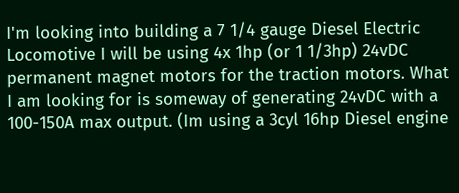I'm looking into building a 7 1/4 gauge Diesel Electric Locomotive I will be using 4x 1hp (or 1 1/3hp) 24vDC permanent magnet motors for the traction motors. What I am looking for is someway of generating 24vDC with a 100-150A max output. (Im using a 3cyl 16hp Diesel engine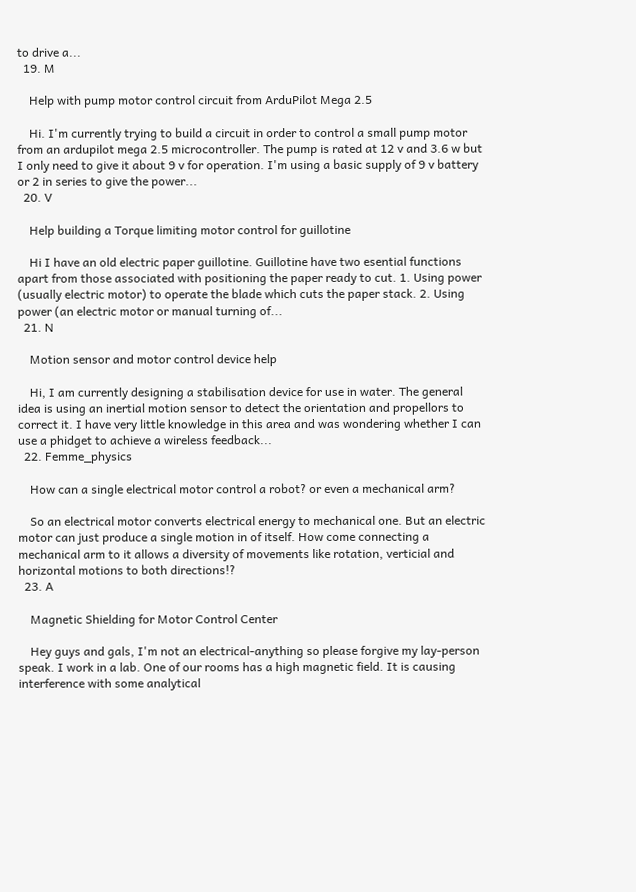to drive a...
  19. M

    Help with pump motor control circuit from ArduPilot Mega 2.5

    Hi. I'm currently trying to build a circuit in order to control a small pump motor from an ardupilot mega 2.5 microcontroller. The pump is rated at 12 v and 3.6 w but I only need to give it about 9 v for operation. I'm using a basic supply of 9 v battery or 2 in series to give the power...
  20. V

    Help building a Torque limiting motor control for guillotine

    Hi I have an old electric paper guillotine. Guillotine have two esential functions apart from those associated with positioning the paper ready to cut. 1. Using power (usually electric motor) to operate the blade which cuts the paper stack. 2. Using power (an electric motor or manual turning of...
  21. N

    Motion sensor and motor control device help

    Hi, I am currently designing a stabilisation device for use in water. The general idea is using an inertial motion sensor to detect the orientation and propellors to correct it. I have very little knowledge in this area and was wondering whether I can use a phidget to achieve a wireless feedback...
  22. Femme_physics

    How can a single electrical motor control a robot? or even a mechanical arm?

    So an electrical motor converts electrical energy to mechanical one. But an electric motor can just produce a single motion in of itself. How come connecting a mechanical arm to it allows a diversity of movements like rotation, verticial and horizontal motions to both directions!?
  23. A

    Magnetic Shielding for Motor Control Center

    Hey guys and gals, I'm not an electrical-anything so please forgive my lay-person speak. I work in a lab. One of our rooms has a high magnetic field. It is causing interference with some analytical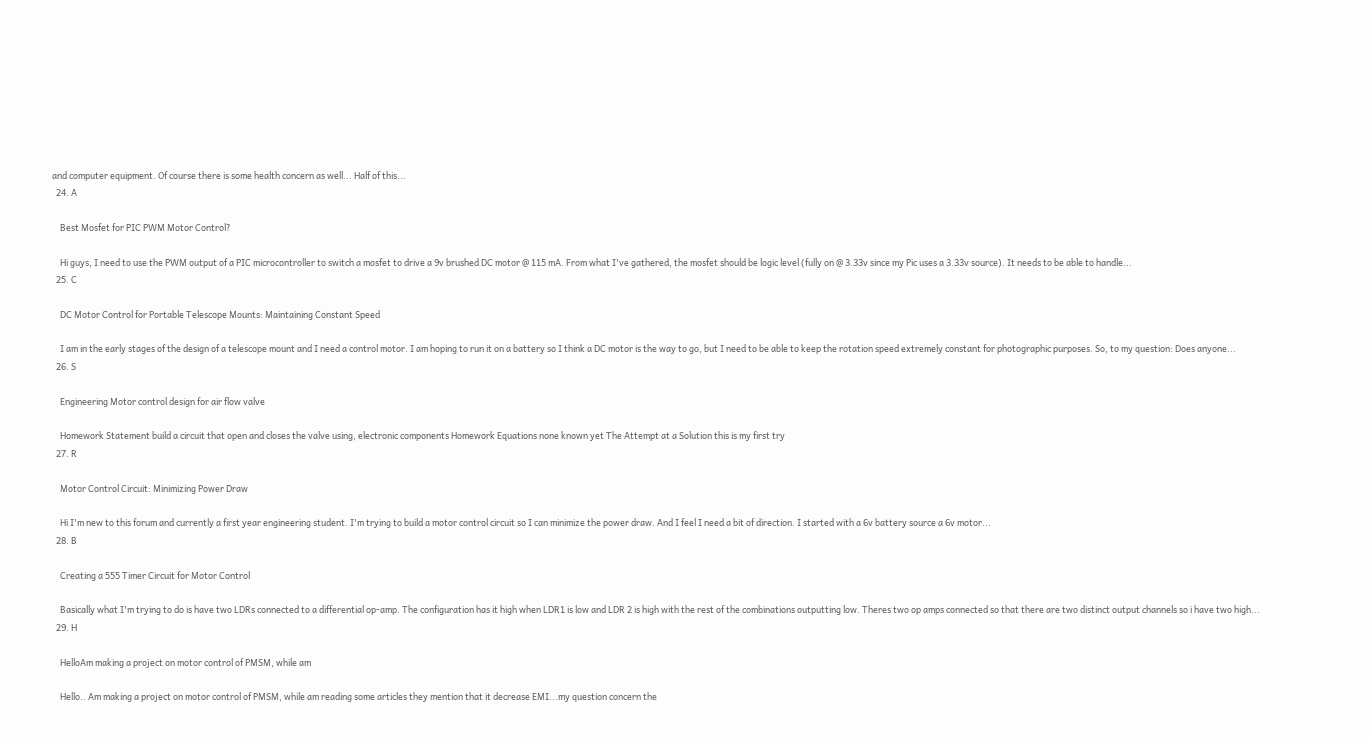and computer equipment. Of course there is some health concern as well... Half of this...
  24. A

    Best Mosfet for PIC PWM Motor Control?

    Hi guys, I need to use the PWM output of a PIC microcontroller to switch a mosfet to drive a 9v brushed DC motor @ 115 mA. From what I've gathered, the mosfet should be logic level (fully on @ 3.33v since my Pic uses a 3.33v source). It needs to be able to handle...
  25. C

    DC Motor Control for Portable Telescope Mounts: Maintaining Constant Speed

    I am in the early stages of the design of a telescope mount and I need a control motor. I am hoping to run it on a battery so I think a DC motor is the way to go, but I need to be able to keep the rotation speed extremely constant for photographic purposes. So, to my question: Does anyone...
  26. S

    Engineering Motor control design for air flow valve

    Homework Statement build a circuit that open and closes the valve using, electronic components Homework Equations none known yet The Attempt at a Solution this is my first try
  27. R

    Motor Control Circuit: Minimizing Power Draw

    Hi I'm new to this forum and currently a first year engineering student. I'm trying to build a motor control circuit so I can minimize the power draw. And I feel I need a bit of direction. I started with a 6v battery source a 6v motor...
  28. B

    Creating a 555 Timer Circuit for Motor Control

    Basically what I'm trying to do is have two LDRs connected to a differential op-amp. The configuration has it high when LDR1 is low and LDR 2 is high with the rest of the combinations outputting low. Theres two op amps connected so that there are two distinct output channels so i have two high...
  29. H

    HelloAm making a project on motor control of PMSM, while am

    Hello.. Am making a project on motor control of PMSM, while am reading some articles they mention that it decrease EMI...my question concern the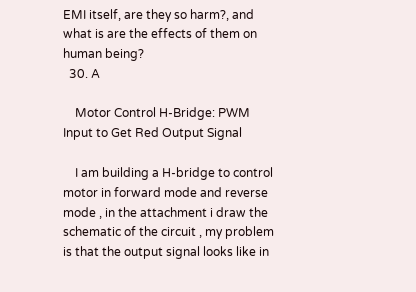EMI itself, are they so harm?, and what is are the effects of them on human being?
  30. A

    Motor Control H-Bridge: PWM Input to Get Red Output Signal

    I am building a H-bridge to control motor in forward mode and reverse mode , in the attachment i draw the schematic of the circuit , my problem is that the output signal looks like in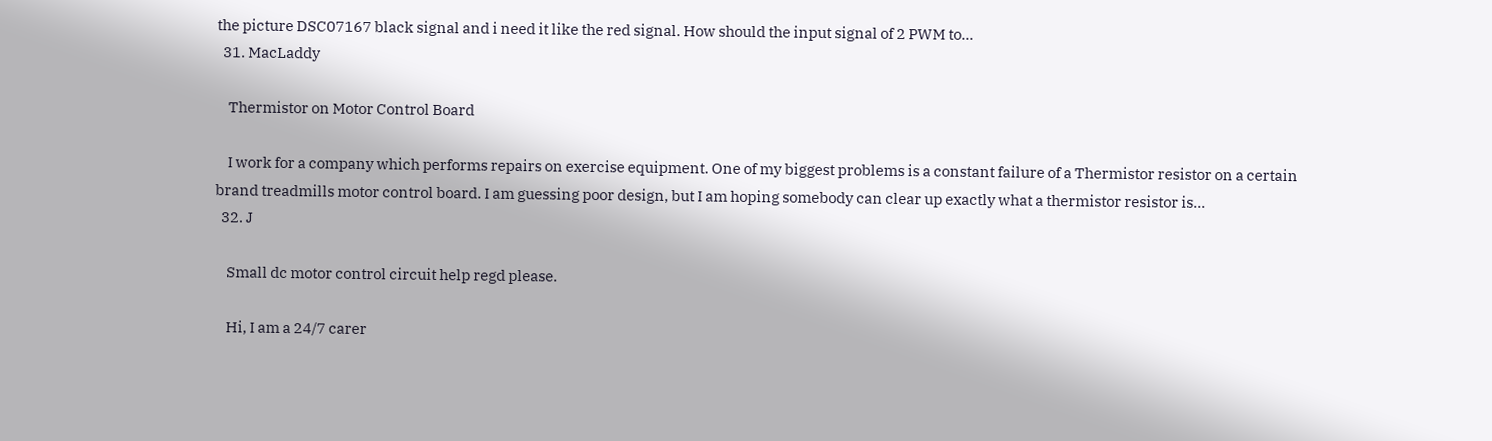the picture DSC07167 black signal and i need it like the red signal. How should the input signal of 2 PWM to...
  31. MacLaddy

    Thermistor on Motor Control Board

    I work for a company which performs repairs on exercise equipment. One of my biggest problems is a constant failure of a Thermistor resistor on a certain brand treadmills motor control board. I am guessing poor design, but I am hoping somebody can clear up exactly what a thermistor resistor is...
  32. J

    Small dc motor control circuit help regd please.

    Hi, I am a 24/7 carer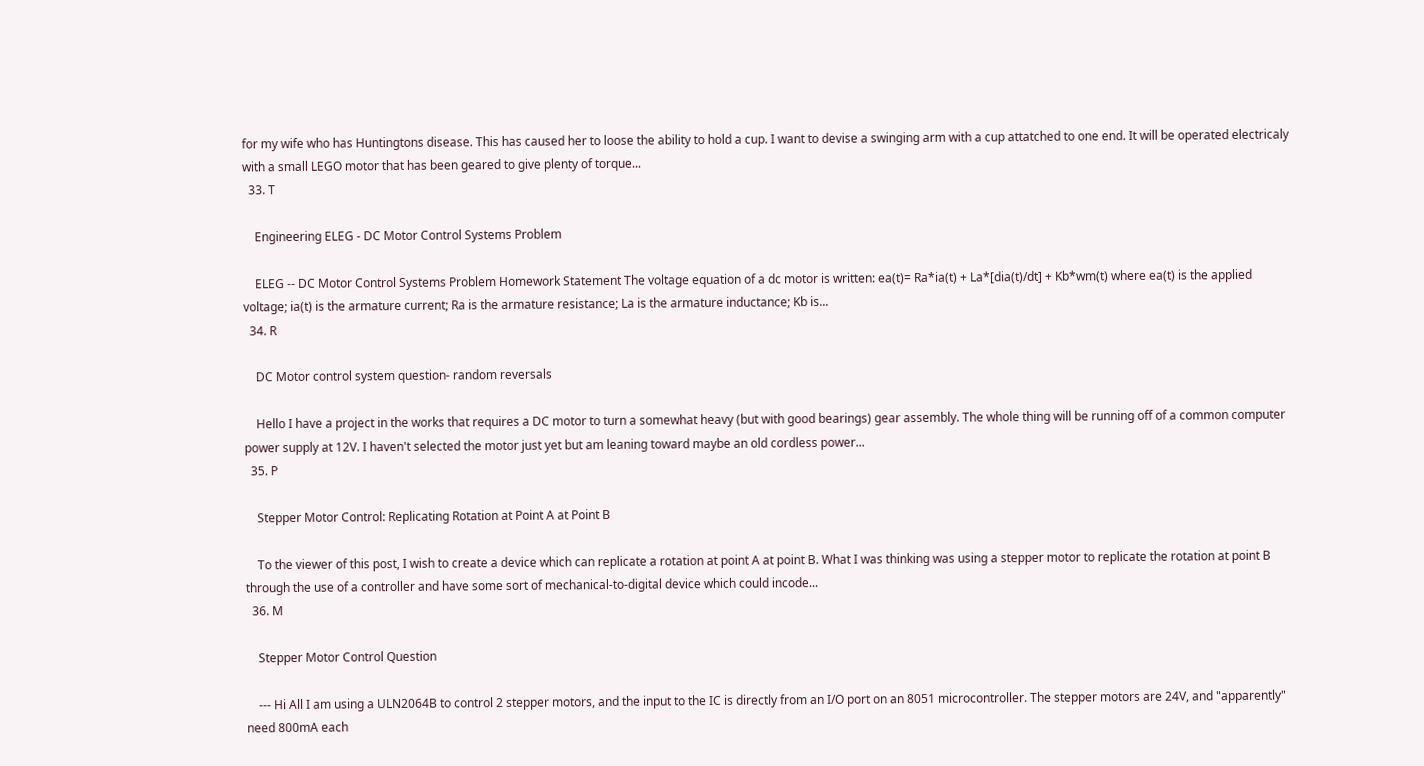for my wife who has Huntingtons disease. This has caused her to loose the ability to hold a cup. I want to devise a swinging arm with a cup attatched to one end. It will be operated electricaly with a small LEGO motor that has been geared to give plenty of torque...
  33. T

    Engineering ELEG - DC Motor Control Systems Problem

    ELEG -- DC Motor Control Systems Problem Homework Statement The voltage equation of a dc motor is written: ea(t)= Ra*ia(t) + La*[dia(t)/dt] + Kb*wm(t) where ea(t) is the applied voltage; ia(t) is the armature current; Ra is the armature resistance; La is the armature inductance; Kb is...
  34. R

    DC Motor control system question- random reversals

    Hello I have a project in the works that requires a DC motor to turn a somewhat heavy (but with good bearings) gear assembly. The whole thing will be running off of a common computer power supply at 12V. I haven't selected the motor just yet but am leaning toward maybe an old cordless power...
  35. P

    Stepper Motor Control: Replicating Rotation at Point A at Point B

    To the viewer of this post, I wish to create a device which can replicate a rotation at point A at point B. What I was thinking was using a stepper motor to replicate the rotation at point B through the use of a controller and have some sort of mechanical-to-digital device which could incode...
  36. M

    Stepper Motor Control Question

    --- Hi All I am using a ULN2064B to control 2 stepper motors, and the input to the IC is directly from an I/O port on an 8051 microcontroller. The stepper motors are 24V, and "apparently" need 800mA each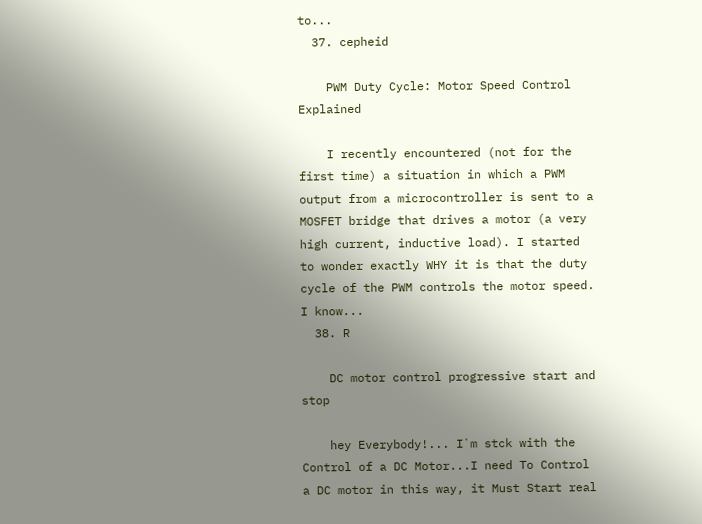to...
  37. cepheid

    PWM Duty Cycle: Motor Speed Control Explained

    I recently encountered (not for the first time) a situation in which a PWM output from a microcontroller is sent to a MOSFET bridge that drives a motor (a very high current, inductive load). I started to wonder exactly WHY it is that the duty cycle of the PWM controls the motor speed. I know...
  38. R

    DC motor control progressive start and stop

    hey Everybody!... I`m stck with the Control of a DC Motor...I need To Control a DC motor in this way, it Must Start real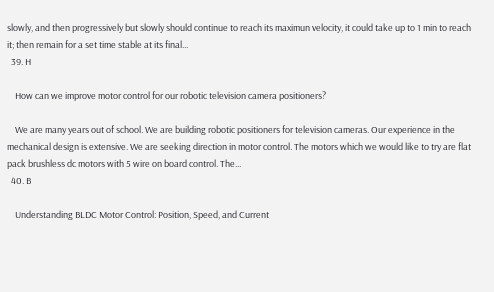slowly, and then progressively but slowly should continue to reach its maximun velocity, it could take up to 1 min to reach it; then remain for a set time stable at its final...
  39. H

    How can we improve motor control for our robotic television camera positioners?

    We are many years out of school. We are building robotic positioners for television cameras. Our experience in the mechanical design is extensive. We are seeking direction in motor control. The motors which we would like to try are flat pack brushless dc motors with 5 wire on board control. The...
  40. B

    Understanding BLDC Motor Control: Position, Speed, and Current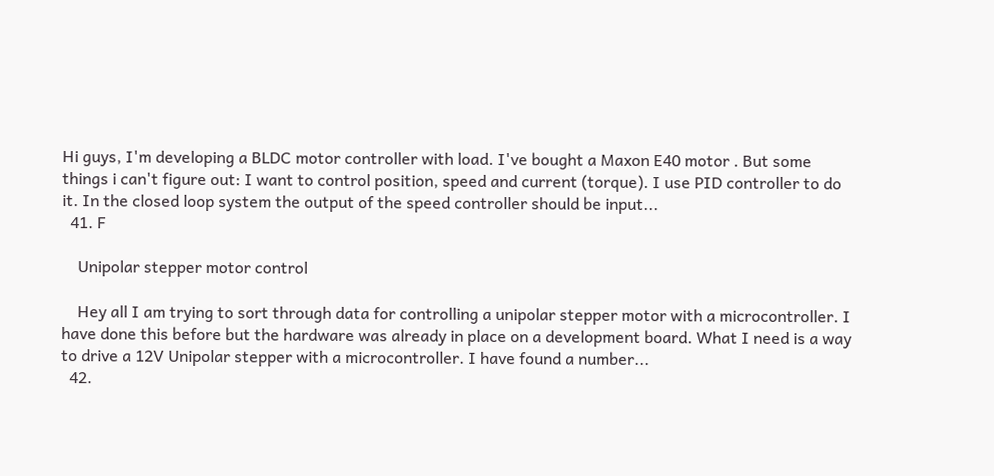Hi guys, I'm developing a BLDC motor controller with load. I've bought a Maxon E40 motor . But some things i can't figure out: I want to control position, speed and current (torque). I use PID controller to do it. In the closed loop system the output of the speed controller should be input...
  41. F

    Unipolar stepper motor control

    Hey all I am trying to sort through data for controlling a unipolar stepper motor with a microcontroller. I have done this before but the hardware was already in place on a development board. What I need is a way to drive a 12V Unipolar stepper with a microcontroller. I have found a number...
  42.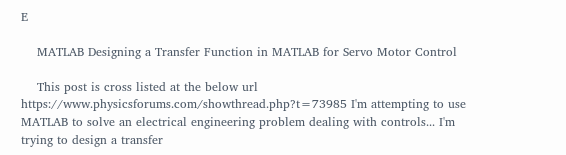E

    MATLAB Designing a Transfer Function in MATLAB for Servo Motor Control

    This post is cross listed at the below url https://www.physicsforums.com/showthread.php?t=73985 I'm attempting to use MATLAB to solve an electrical engineering problem dealing with controls... I'm trying to design a transfer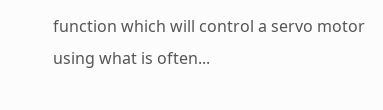function which will control a servo motor using what is often...